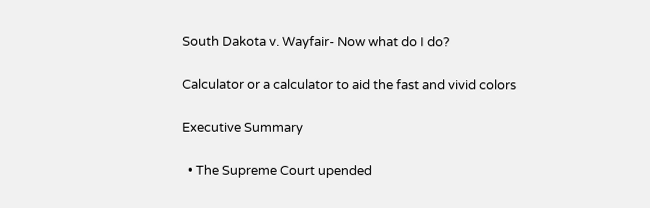South Dakota v. Wayfair- Now what do I do?

Calculator or a calculator to aid the fast and vivid colors

Executive Summary

  • The Supreme Court upended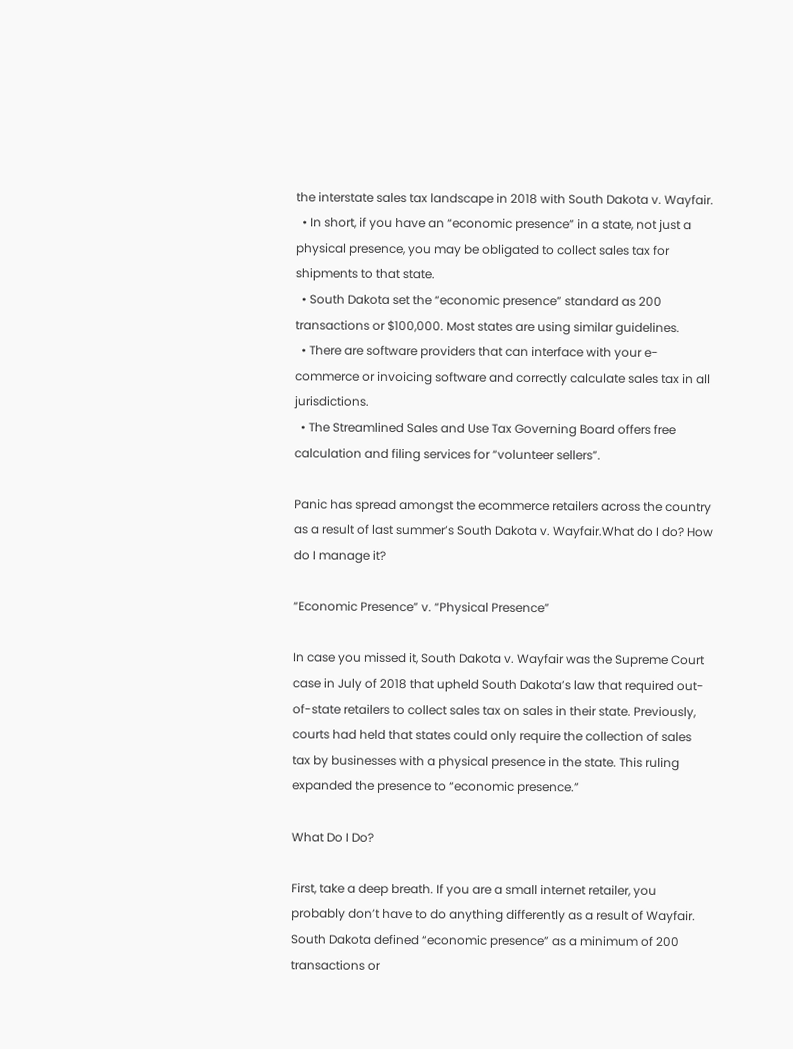the interstate sales tax landscape in 2018 with South Dakota v. Wayfair.
  • In short, if you have an “economic presence” in a state, not just a physical presence, you may be obligated to collect sales tax for shipments to that state.
  • South Dakota set the “economic presence” standard as 200 transactions or $100,000. Most states are using similar guidelines.
  • There are software providers that can interface with your e-commerce or invoicing software and correctly calculate sales tax in all jurisdictions.
  • The Streamlined Sales and Use Tax Governing Board offers free calculation and filing services for “volunteer sellers”.

Panic has spread amongst the ecommerce retailers across the country as a result of last summer’s South Dakota v. Wayfair.What do I do? How do I manage it?

“Economic Presence” v. “Physical Presence”

In case you missed it, South Dakota v. Wayfair was the Supreme Court case in July of 2018 that upheld South Dakota’s law that required out-of-state retailers to collect sales tax on sales in their state. Previously, courts had held that states could only require the collection of sales tax by businesses with a physical presence in the state. This ruling expanded the presence to “economic presence.”

What Do I Do?

First, take a deep breath. If you are a small internet retailer, you probably don’t have to do anything differently as a result of Wayfair. South Dakota defined “economic presence” as a minimum of 200 transactions or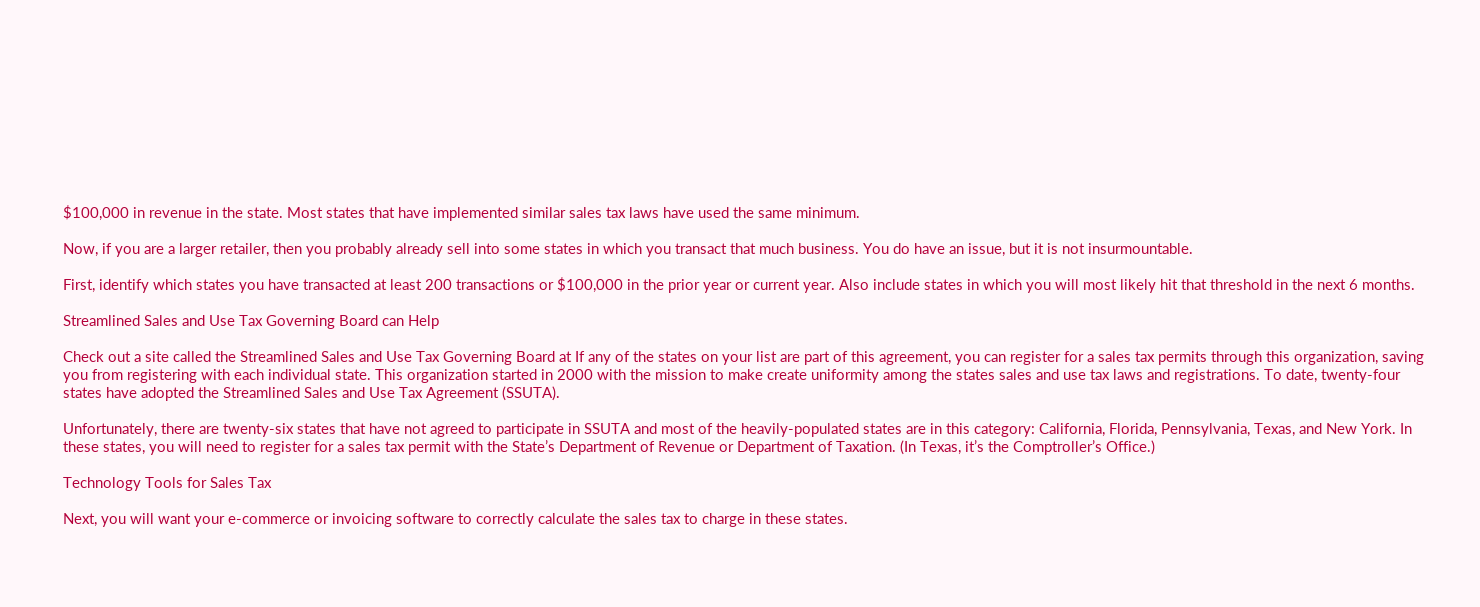$100,000 in revenue in the state. Most states that have implemented similar sales tax laws have used the same minimum.

Now, if you are a larger retailer, then you probably already sell into some states in which you transact that much business. You do have an issue, but it is not insurmountable.

First, identify which states you have transacted at least 200 transactions or $100,000 in the prior year or current year. Also include states in which you will most likely hit that threshold in the next 6 months.

Streamlined Sales and Use Tax Governing Board can Help

Check out a site called the Streamlined Sales and Use Tax Governing Board at If any of the states on your list are part of this agreement, you can register for a sales tax permits through this organization, saving you from registering with each individual state. This organization started in 2000 with the mission to make create uniformity among the states sales and use tax laws and registrations. To date, twenty-four states have adopted the Streamlined Sales and Use Tax Agreement (SSUTA).

Unfortunately, there are twenty-six states that have not agreed to participate in SSUTA and most of the heavily-populated states are in this category: California, Florida, Pennsylvania, Texas, and New York. In these states, you will need to register for a sales tax permit with the State’s Department of Revenue or Department of Taxation. (In Texas, it’s the Comptroller’s Office.)

Technology Tools for Sales Tax

Next, you will want your e-commerce or invoicing software to correctly calculate the sales tax to charge in these states.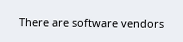There are software vendors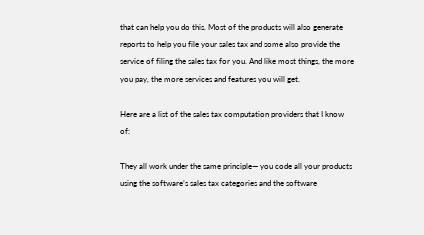that can help you do this. Most of the products will also generate reports to help you file your sales tax and some also provide the service of filing the sales tax for you. And like most things, the more you pay, the more services and features you will get.

Here are a list of the sales tax computation providers that I know of:

They all work under the same principle— you code all your products using the software’s sales tax categories and the software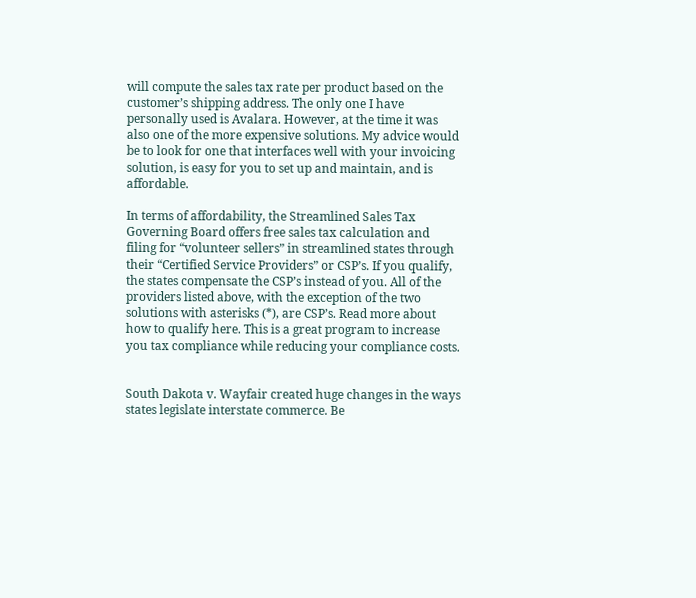will compute the sales tax rate per product based on the customer’s shipping address. The only one I have personally used is Avalara. However, at the time it was also one of the more expensive solutions. My advice would be to look for one that interfaces well with your invoicing solution, is easy for you to set up and maintain, and is affordable.

In terms of affordability, the Streamlined Sales Tax Governing Board offers free sales tax calculation and filing for “volunteer sellers” in streamlined states through their “Certified Service Providers” or CSP’s. If you qualify, the states compensate the CSP’s instead of you. All of the providers listed above, with the exception of the two solutions with asterisks (*), are CSP’s. Read more about how to qualify here. This is a great program to increase you tax compliance while reducing your compliance costs.


South Dakota v. Wayfair created huge changes in the ways states legislate interstate commerce. Be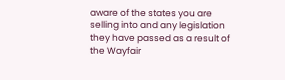aware of the states you are selling into and any legislation they have passed as a result of the Wayfair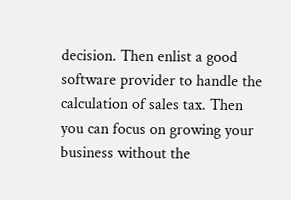decision. Then enlist a good software provider to handle the calculation of sales tax. Then you can focus on growing your business without the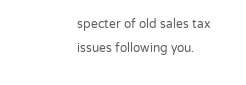specter of old sales tax issues following you.